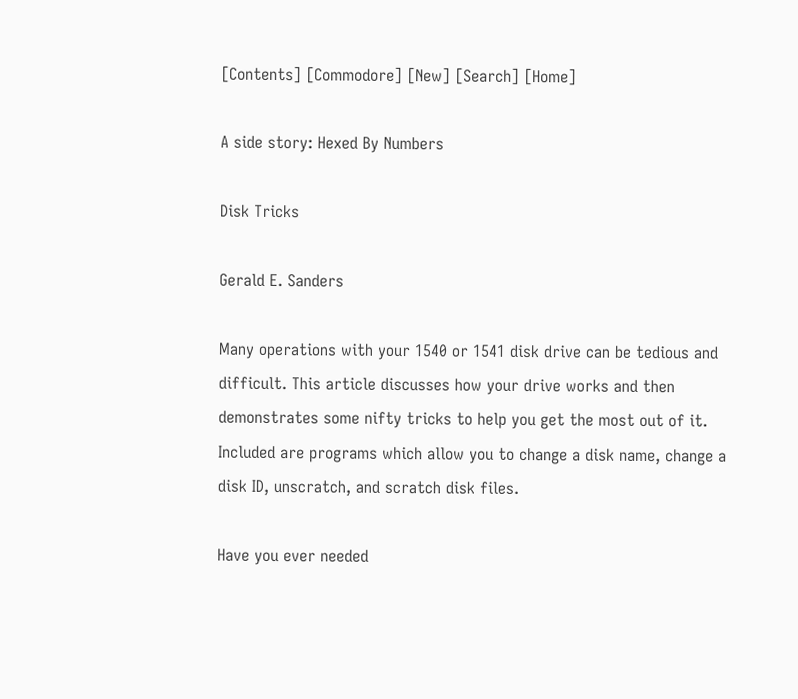[Contents] [Commodore] [New] [Search] [Home]

A side story: Hexed By Numbers

Disk Tricks

Gerald E. Sanders

Many operations with your 1540 or 1541 disk drive can be tedious and difficult. This article discusses how your drive works and then demonstrates some nifty tricks to help you get the most out of it. Included are programs which allow you to change a disk name, change a disk ID, unscratch, and scratch disk files.

Have you ever needed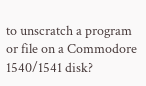to unscratch a program or file on a Commodore 1540/1541 disk?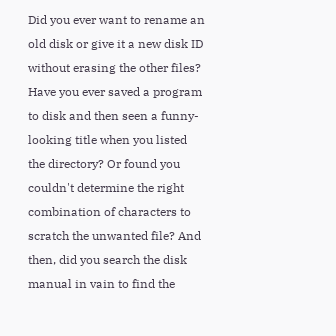Did you ever want to rename an old disk or give it a new disk ID without erasing the other files? Have you ever saved a program to disk and then seen a funny-looking title when you listed the directory? Or found you couldn't determine the right combination of characters to scratch the unwanted file? And then, did you search the disk manual in vain to find the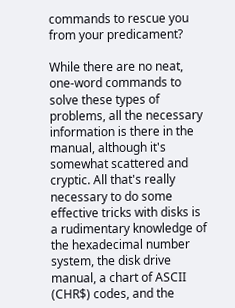commands to rescue you from your predicament?

While there are no neat, one-word commands to solve these types of problems, all the necessary information is there in the manual, although it's somewhat scattered and cryptic. All that's really necessary to do some effective tricks with disks is a rudimentary knowledge of the hexadecimal number system, the disk drive manual, a chart of ASCII (CHR$) codes, and the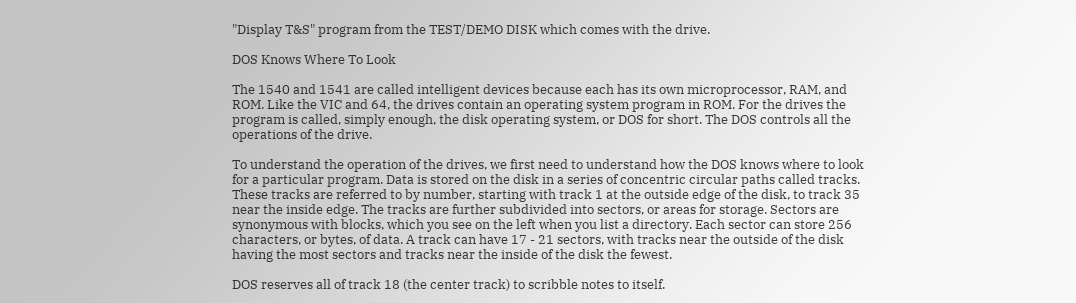"Display T&S" program from the TEST/DEMO DISK which comes with the drive.

DOS Knows Where To Look

The 1540 and 1541 are called intelligent devices because each has its own microprocessor, RAM, and ROM. Like the VIC and 64, the drives contain an operating system program in ROM. For the drives the program is called, simply enough, the disk operating system, or DOS for short. The DOS controls all the operations of the drive.

To understand the operation of the drives, we first need to understand how the DOS knows where to look for a particular program. Data is stored on the disk in a series of concentric circular paths called tracks. These tracks are referred to by number, starting with track 1 at the outside edge of the disk, to track 35 near the inside edge. The tracks are further subdivided into sectors, or areas for storage. Sectors are synonymous with blocks, which you see on the left when you list a directory. Each sector can store 256 characters, or bytes, of data. A track can have 17 - 21 sectors, with tracks near the outside of the disk having the most sectors and tracks near the inside of the disk the fewest.

DOS reserves all of track 18 (the center track) to scribble notes to itself.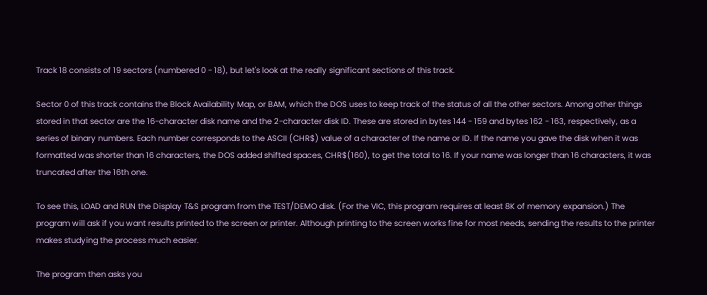Track 18 consists of 19 sectors (numbered 0 - 18), but let's look at the really significant sections of this track.

Sector 0 of this track contains the Block Availability Map, or BAM, which the DOS uses to keep track of the status of all the other sectors. Among other things stored in that sector are the 16-character disk name and the 2-character disk ID. These are stored in bytes 144 - 159 and bytes 162 - 163, respectively, as a series of binary numbers. Each number corresponds to the ASCII (CHR$) value of a character of the name or ID. If the name you gave the disk when it was formatted was shorter than 16 characters, the DOS added shifted spaces, CHR$(160), to get the total to 16. If your name was longer than 16 characters, it was truncated after the 16th one.

To see this, LOAD and RUN the Display T&S program from the TEST/DEMO disk. (For the VIC, this program requires at least 8K of memory expansion.) The program will ask if you want results printed to the screen or printer. Although printing to the screen works fine for most needs, sending the results to the printer makes studying the process much easier.

The program then asks you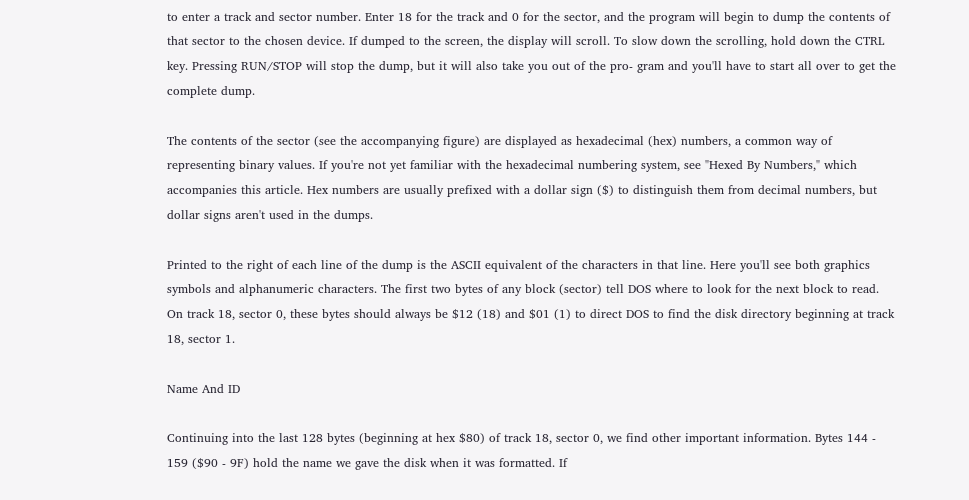to enter a track and sector number. Enter 18 for the track and 0 for the sector, and the program will begin to dump the contents of that sector to the chosen device. If dumped to the screen, the display will scroll. To slow down the scrolling, hold down the CTRL key. Pressing RUN/STOP will stop the dump, but it will also take you out of the pro- gram and you'll have to start all over to get the complete dump.

The contents of the sector (see the accompanying figure) are displayed as hexadecimal (hex) numbers, a common way of representing binary values. If you're not yet familiar with the hexadecimal numbering system, see "Hexed By Numbers," which accompanies this article. Hex numbers are usually prefixed with a dollar sign ($) to distinguish them from decimal numbers, but dollar signs aren't used in the dumps.

Printed to the right of each line of the dump is the ASCII equivalent of the characters in that line. Here you'll see both graphics symbols and alphanumeric characters. The first two bytes of any block (sector) tell DOS where to look for the next block to read. On track 18, sector 0, these bytes should always be $12 (18) and $01 (1) to direct DOS to find the disk directory beginning at track 18, sector 1.

Name And ID

Continuing into the last 128 bytes (beginning at hex $80) of track 18, sector 0, we find other important information. Bytes 144 - 159 ($90 - 9F) hold the name we gave the disk when it was formatted. If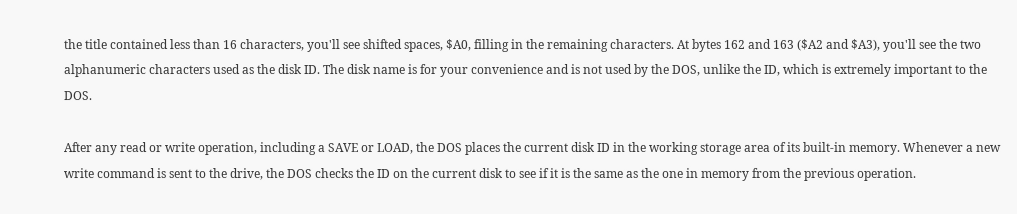the title contained less than 16 characters, you'll see shifted spaces, $A0, filling in the remaining characters. At bytes 162 and 163 ($A2 and $A3), you'll see the two alphanumeric characters used as the disk ID. The disk name is for your convenience and is not used by the DOS, unlike the ID, which is extremely important to the DOS.

After any read or write operation, including a SAVE or LOAD, the DOS places the current disk ID in the working storage area of its built-in memory. Whenever a new write command is sent to the drive, the DOS checks the ID on the current disk to see if it is the same as the one in memory from the previous operation.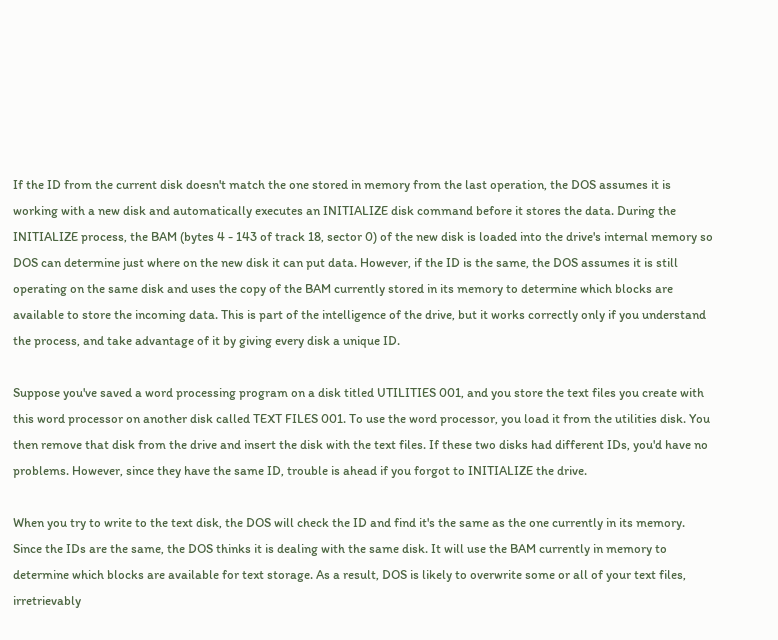If the ID from the current disk doesn't match the one stored in memory from the last operation, the DOS assumes it is working with a new disk and automatically executes an INITIALIZE disk command before it stores the data. During the INITIALIZE process, the BAM (bytes 4 - 143 of track 18, sector 0) of the new disk is loaded into the drive's internal memory so DOS can determine just where on the new disk it can put data. However, if the ID is the same, the DOS assumes it is still operating on the same disk and uses the copy of the BAM currently stored in its memory to determine which blocks are available to store the incoming data. This is part of the intelligence of the drive, but it works correctly only if you understand the process, and take advantage of it by giving every disk a unique ID.

Suppose you've saved a word processing program on a disk titled UTILITIES 001, and you store the text files you create with this word processor on another disk called TEXT FILES 001. To use the word processor, you load it from the utilities disk. You then remove that disk from the drive and insert the disk with the text files. If these two disks had different IDs, you'd have no problems. However, since they have the same ID, trouble is ahead if you forgot to INITIALIZE the drive.

When you try to write to the text disk, the DOS will check the ID and find it's the same as the one currently in its memory. Since the IDs are the same, the DOS thinks it is dealing with the same disk. It will use the BAM currently in memory to determine which blocks are available for text storage. As a result, DOS is likely to overwrite some or all of your text files, irretrievably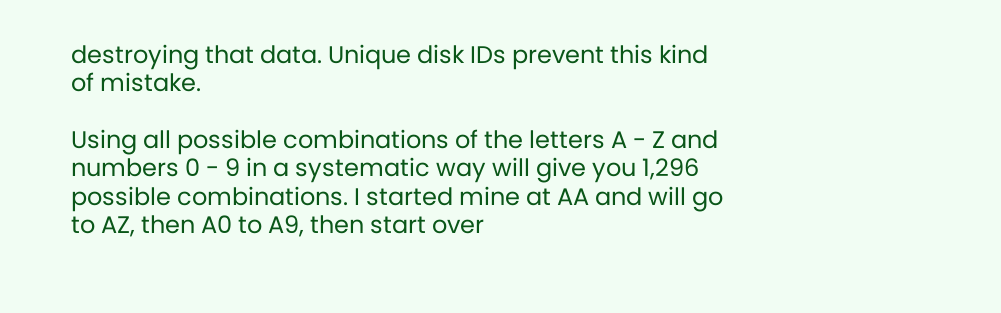destroying that data. Unique disk IDs prevent this kind of mistake.

Using all possible combinations of the letters A - Z and numbers 0 - 9 in a systematic way will give you 1,296 possible combinations. I started mine at AA and will go to AZ, then A0 to A9, then start over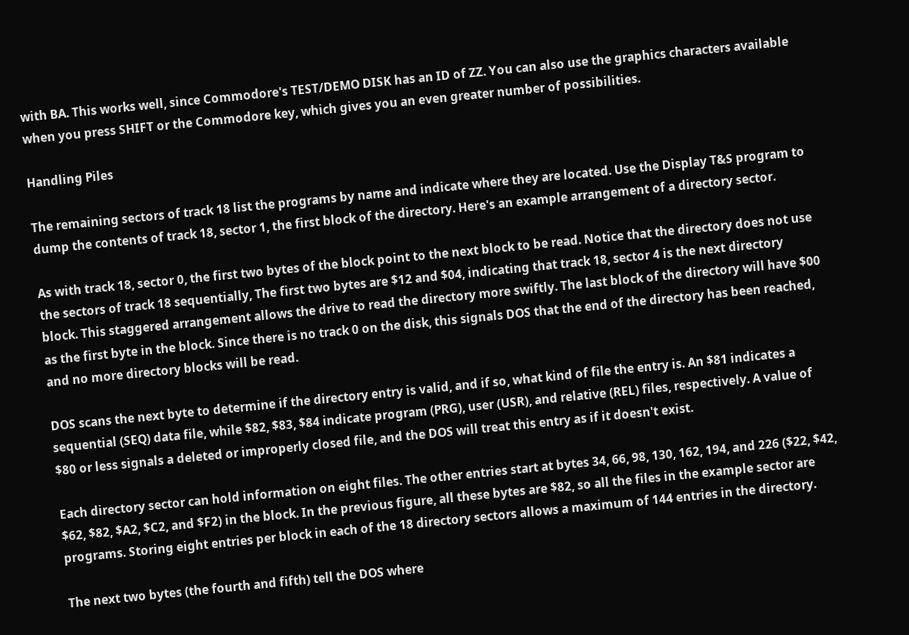with BA. This works well, since Commodore's TEST/DEMO DISK has an ID of ZZ. You can also use the graphics characters available when you press SHIFT or the Commodore key, which gives you an even greater number of possibilities.

Handling Piles

The remaining sectors of track 18 list the programs by name and indicate where they are located. Use the Display T&S program to dump the contents of track 18, sector 1, the first block of the directory. Here's an example arrangement of a directory sector.

As with track 18, sector 0, the first two bytes of the block point to the next block to be read. Notice that the directory does not use the sectors of track 18 sequentially, The first two bytes are $12 and $04, indicating that track 18, sector 4 is the next directory block. This staggered arrangement allows the drive to read the directory more swiftly. The last block of the directory will have $00 as the first byte in the block. Since there is no track 0 on the disk, this signals DOS that the end of the directory has been reached, and no more directory blocks will be read.

DOS scans the next byte to determine if the directory entry is valid, and if so, what kind of file the entry is. An $81 indicates a sequential (SEQ) data file, while $82, $83, $84 indicate program (PRG), user (USR), and relative (REL) files, respectively. A value of $80 or less signals a deleted or improperly closed file, and the DOS will treat this entry as if it doesn't exist.

Each directory sector can hold information on eight files. The other entries start at bytes 34, 66, 98, 130, 162, 194, and 226 ($22, $42, $62, $82, $A2, $C2, and $F2) in the block. In the previous figure, all these bytes are $82, so all the files in the example sector are programs. Storing eight entries per block in each of the 18 directory sectors allows a maximum of 144 entries in the directory.

The next two bytes (the fourth and fifth) tell the DOS where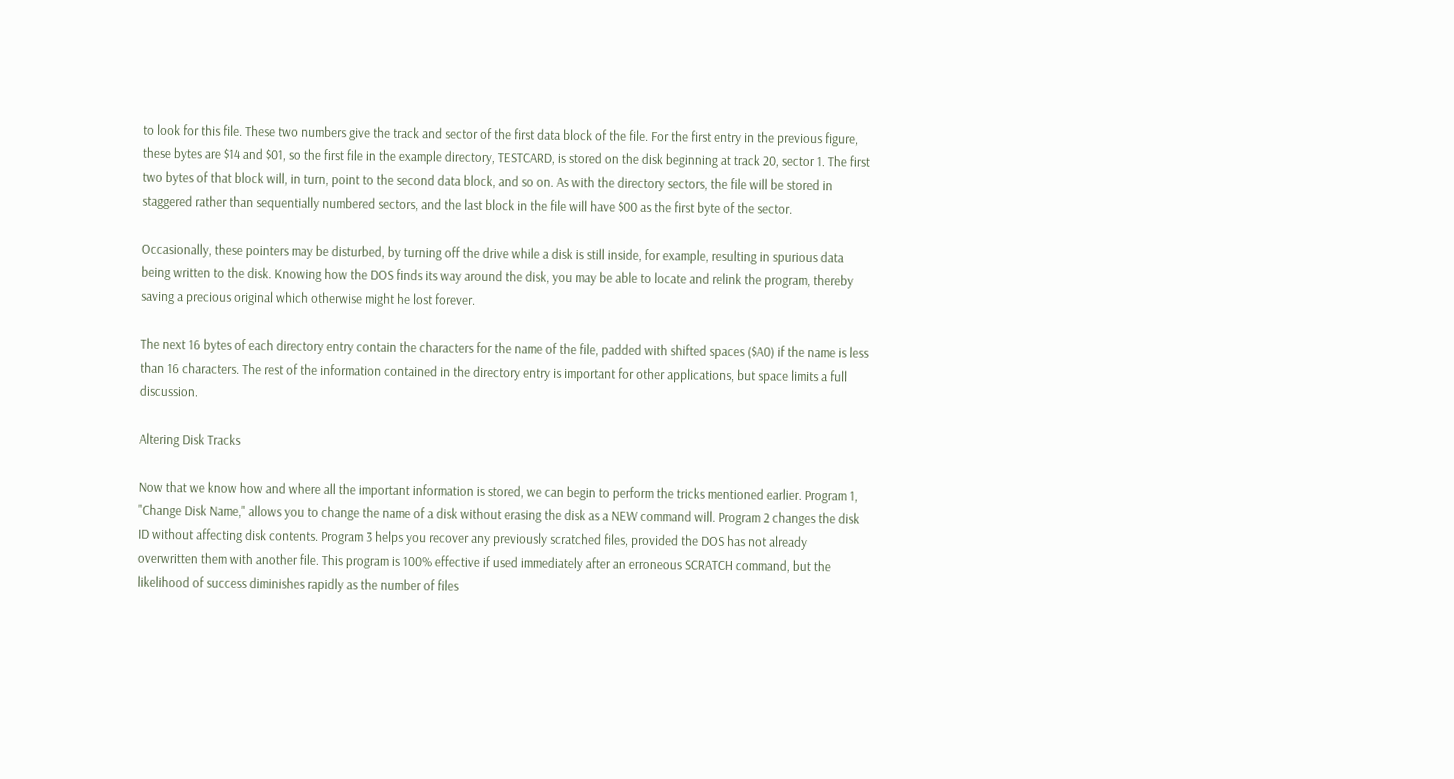to look for this file. These two numbers give the track and sector of the first data block of the file. For the first entry in the previous figure, these bytes are $14 and $01, so the first file in the example directory, TESTCARD, is stored on the disk beginning at track 20, sector 1. The first two bytes of that block will, in turn, point to the second data block, and so on. As with the directory sectors, the file will be stored in staggered rather than sequentially numbered sectors, and the last block in the file will have $00 as the first byte of the sector.

Occasionally, these pointers may be disturbed, by turning off the drive while a disk is still inside, for example, resulting in spurious data being written to the disk. Knowing how the DOS finds its way around the disk, you may be able to locate and relink the program, thereby saving a precious original which otherwise might he lost forever.

The next 16 bytes of each directory entry contain the characters for the name of the file, padded with shifted spaces ($A0) if the name is less than 16 characters. The rest of the information contained in the directory entry is important for other applications, but space limits a full discussion.

Altering Disk Tracks

Now that we know how and where all the important information is stored, we can begin to perform the tricks mentioned earlier. Program 1, "Change Disk Name," allows you to change the name of a disk without erasing the disk as a NEW command will. Program 2 changes the disk ID without affecting disk contents. Program 3 helps you recover any previously scratched files, provided the DOS has not already overwritten them with another file. This program is 100% effective if used immediately after an erroneous SCRATCH command, but the likelihood of success diminishes rapidly as the number of files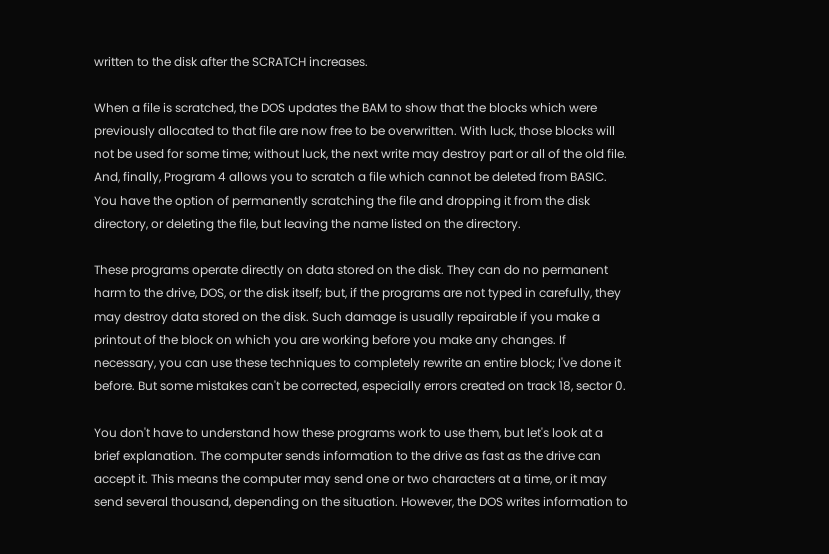written to the disk after the SCRATCH increases.

When a file is scratched, the DOS updates the BAM to show that the blocks which were previously allocated to that file are now free to be overwritten. With luck, those blocks will not be used for some time; without luck, the next write may destroy part or all of the old file. And, finally, Program 4 allows you to scratch a file which cannot be deleted from BASIC. You have the option of permanently scratching the file and dropping it from the disk directory, or deleting the file, but leaving the name listed on the directory.

These programs operate directly on data stored on the disk. They can do no permanent harm to the drive, DOS, or the disk itself; but, if the programs are not typed in carefully, they may destroy data stored on the disk. Such damage is usually repairable if you make a printout of the block on which you are working before you make any changes. If necessary, you can use these techniques to completely rewrite an entire block; I've done it before. But some mistakes can't be corrected, especially errors created on track 18, sector 0.

You don't have to understand how these programs work to use them, but let's look at a brief explanation. The computer sends information to the drive as fast as the drive can accept it. This means the computer may send one or two characters at a time, or it may send several thousand, depending on the situation. However, the DOS writes information to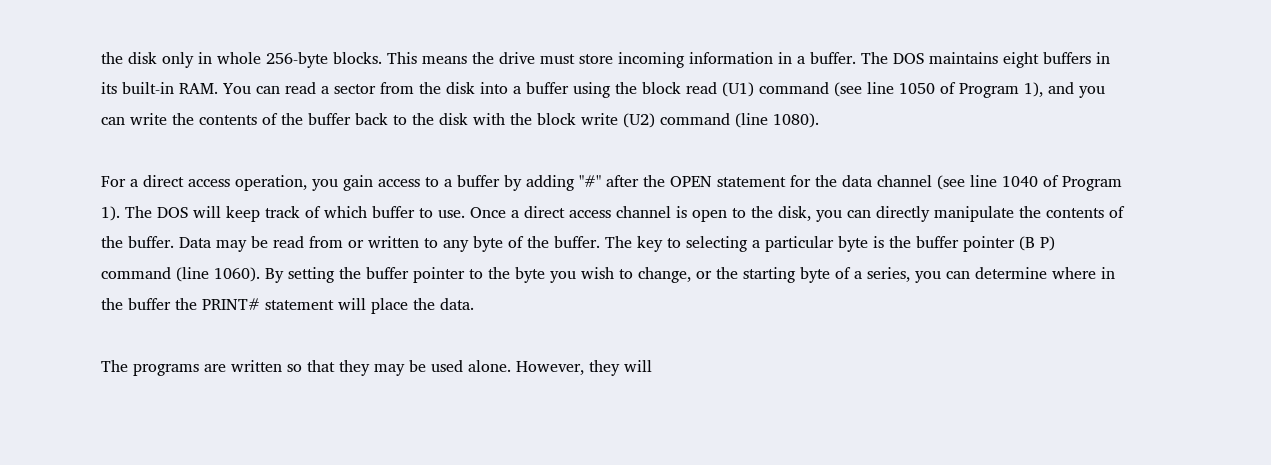the disk only in whole 256-byte blocks. This means the drive must store incoming information in a buffer. The DOS maintains eight buffers in its built-in RAM. You can read a sector from the disk into a buffer using the block read (U1) command (see line 1050 of Program 1), and you can write the contents of the buffer back to the disk with the block write (U2) command (line 1080).

For a direct access operation, you gain access to a buffer by adding "#" after the OPEN statement for the data channel (see line 1040 of Program 1). The DOS will keep track of which buffer to use. Once a direct access channel is open to the disk, you can directly manipulate the contents of the buffer. Data may be read from or written to any byte of the buffer. The key to selecting a particular byte is the buffer pointer (B P) command (line 1060). By setting the buffer pointer to the byte you wish to change, or the starting byte of a series, you can determine where in the buffer the PRINT# statement will place the data.

The programs are written so that they may be used alone. However, they will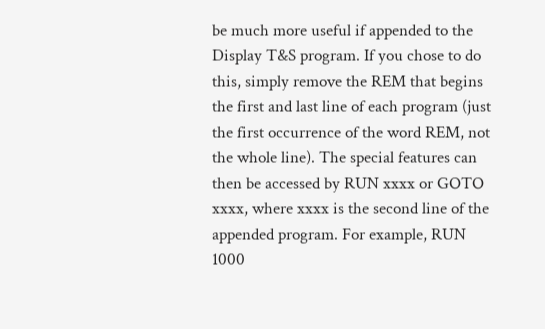be much more useful if appended to the Display T&S program. If you chose to do this, simply remove the REM that begins the first and last line of each program (just the first occurrence of the word REM, not the whole line). The special features can then be accessed by RUN xxxx or GOTO xxxx, where xxxx is the second line of the appended program. For example, RUN 1000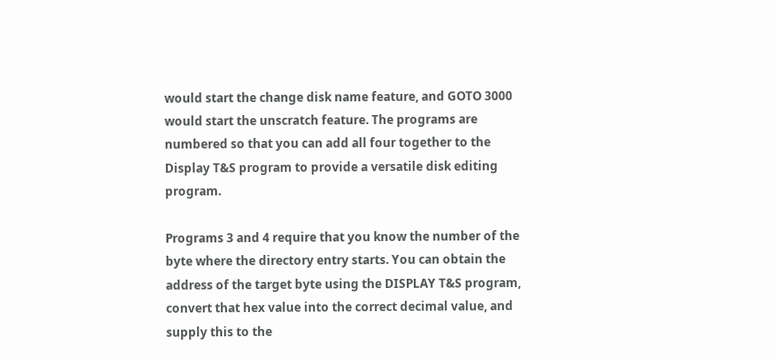would start the change disk name feature, and GOTO 3000 would start the unscratch feature. The programs are numbered so that you can add all four together to the Display T&S program to provide a versatile disk editing program.

Programs 3 and 4 require that you know the number of the byte where the directory entry starts. You can obtain the address of the target byte using the DISPLAY T&S program, convert that hex value into the correct decimal value, and supply this to the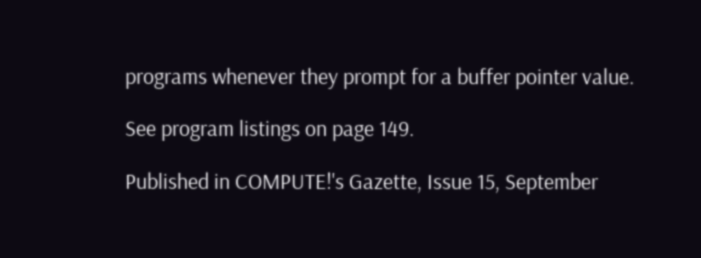programs whenever they prompt for a buffer pointer value.

See program listings on page 149.

Published in COMPUTE!'s Gazette, Issue 15, September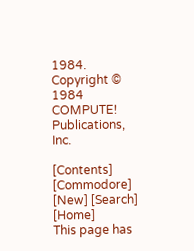1984. Copyright © 1984 COMPUTE! Publications, Inc.

[Contents] [Commodore] [New] [Search] [Home]
This page has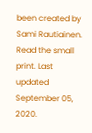been created by Sami Rautiainen.
Read the small print. Last updated September 05, 2020.